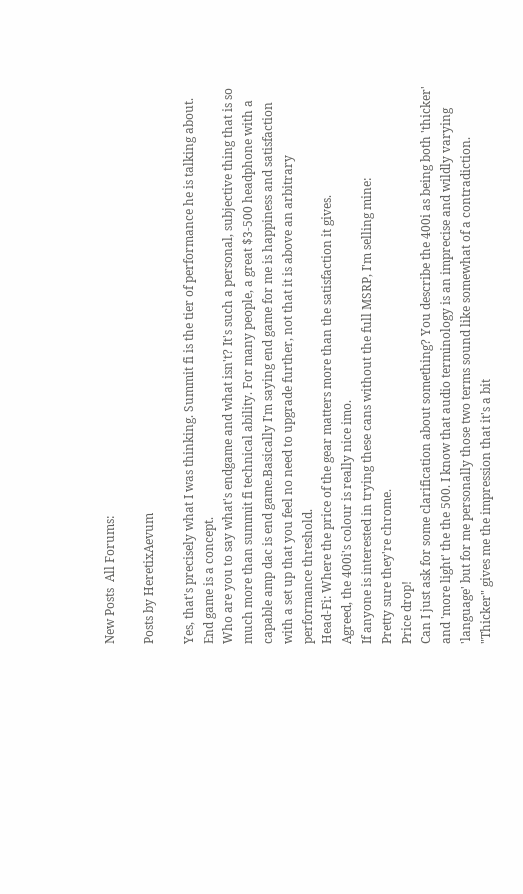New Posts  All Forums:

Posts by HeretixAevum

Yes, that's precisely what I was thinking. Summit fi is the tier of performance he is talking about. End game is a concept.
Who are you to say what's endgame and what isn't? It's such a personal, subjective thing that is so much more than summit fi technical ability. For many people, a great $3-500 headphone with a capable amp dac is end game.Basically I'm saying end game for me is happiness and satisfaction with a set up that you feel no need to upgrade further, not that it is above an arbitrary performance threshold.
Head-Fi: Where the price of the gear matters more than the satisfaction it gives.
Agreed, the 400i's colour is really nice imo.
If anyone is interested in trying these cans without the full MSRP, I'm selling mine:
Pretty sure they're chrome.
Price drop!
Can I just ask for some clarification about something? You describe the 400i as being both 'thicker' and 'more light' the the 500. I know that audio terminology is an imprecise and wildly varying 'language' but for me personally those two terms sound like somewhat of a contradiction.  "Thicker" gives me the impression that it's a bit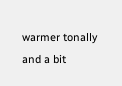warmer tonally and a bit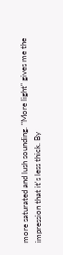more saturated and lush sounding. "More light" gives me the impression that it's less thick. By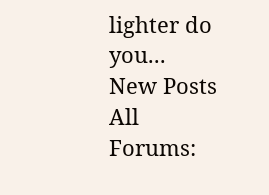lighter do you...
New Posts  All Forums: